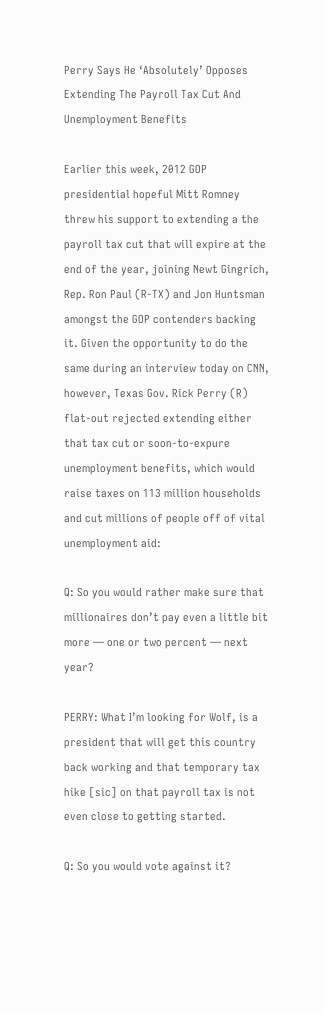Perry Says He ‘Absolutely’ Opposes Extending The Payroll Tax Cut And Unemployment Benefits

Earlier this week, 2012 GOP presidential hopeful Mitt Romney threw his support to extending a the payroll tax cut that will expire at the end of the year, joining Newt Gingrich, Rep. Ron Paul (R-TX) and Jon Huntsman amongst the GOP contenders backing it. Given the opportunity to do the same during an interview today on CNN, however, Texas Gov. Rick Perry (R) flat-out rejected extending either that tax cut or soon-to-expure unemployment benefits, which would raise taxes on 113 million households and cut millions of people off of vital unemployment aid:

Q: So you would rather make sure that millionaires don’t pay even a little bit more — one or two percent — next year?

PERRY: What I’m looking for Wolf, is a president that will get this country back working and that temporary tax hike [sic] on that payroll tax is not even close to getting started.

Q: So you would vote against it?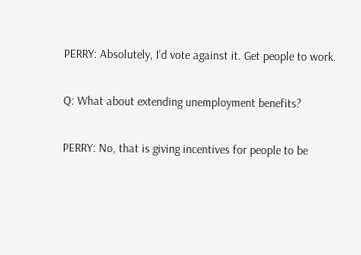PERRY: Absolutely, I’d vote against it. Get people to work.

Q: What about extending unemployment benefits?

PERRY: No, that is giving incentives for people to be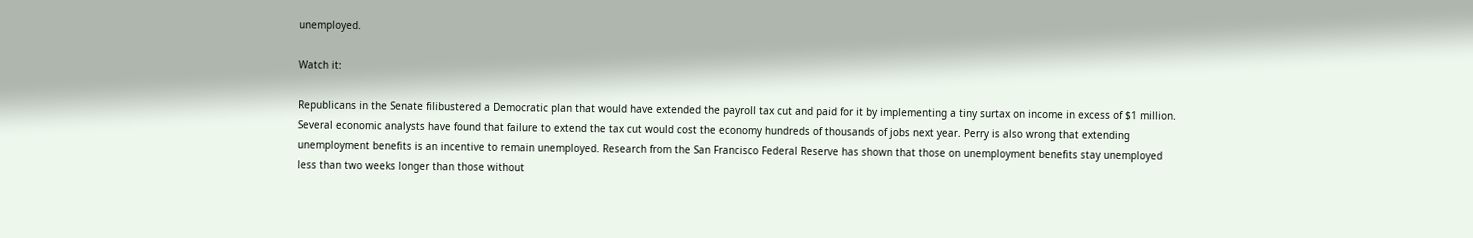unemployed.

Watch it:

Republicans in the Senate filibustered a Democratic plan that would have extended the payroll tax cut and paid for it by implementing a tiny surtax on income in excess of $1 million. Several economic analysts have found that failure to extend the tax cut would cost the economy hundreds of thousands of jobs next year. Perry is also wrong that extending unemployment benefits is an incentive to remain unemployed. Research from the San Francisco Federal Reserve has shown that those on unemployment benefits stay unemployed less than two weeks longer than those without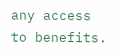any access to benefits.